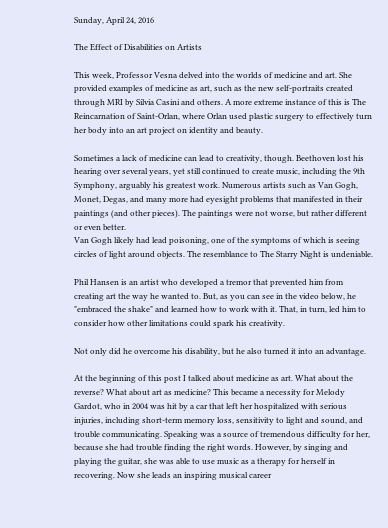Sunday, April 24, 2016

The Effect of Disabilities on Artists

This week, Professor Vesna delved into the worlds of medicine and art. She provided examples of medicine as art, such as the new self-portraits created through MRI by Silvia Casini and others. A more extreme instance of this is The Reincarnation of Saint-Orlan, where Orlan used plastic surgery to effectively turn her body into an art project on identity and beauty.

Sometimes a lack of medicine can lead to creativity, though. Beethoven lost his hearing over several years, yet still continued to create music, including the 9th Symphony, arguably his greatest work. Numerous artists such as Van Gogh, Monet, Degas, and many more had eyesight problems that manifested in their paintings (and other pieces). The paintings were not worse, but rather different or even better.
Van Gogh likely had lead poisoning, one of the symptoms of which is seeing circles of light around objects. The resemblance to The Starry Night is undeniable.

Phil Hansen is an artist who developed a tremor that prevented him from creating art the way he wanted to. But, as you can see in the video below, he "embraced the shake" and learned how to work with it. That, in turn, led him to consider how other limitations could spark his creativity.

Not only did he overcome his disability, but he also turned it into an advantage.

At the beginning of this post I talked about medicine as art. What about the reverse? What about art as medicine? This became a necessity for Melody Gardot, who in 2004 was hit by a car that left her hospitalized with serious injuries, including short-term memory loss, sensitivity to light and sound, and trouble communicating. Speaking was a source of tremendous difficulty for her, because she had trouble finding the right words. However, by singing and playing the guitar, she was able to use music as a therapy for herself in recovering. Now she leads an inspiring musical career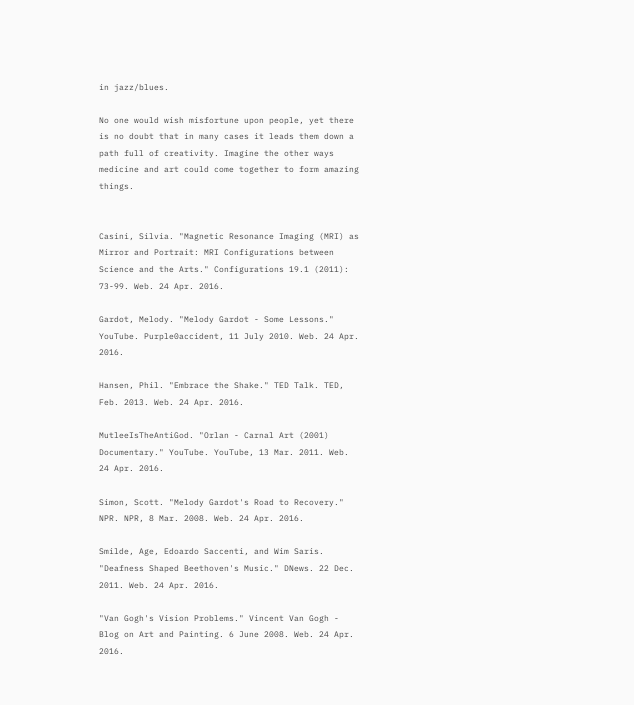in jazz/blues.

No one would wish misfortune upon people, yet there is no doubt that in many cases it leads them down a path full of creativity. Imagine the other ways medicine and art could come together to form amazing things.


Casini, Silvia. "Magnetic Resonance Imaging (MRI) as Mirror and Portrait: MRI Configurations between Science and the Arts." Configurations 19.1 (2011): 73-99. Web. 24 Apr. 2016.

Gardot, Melody. "Melody Gardot - Some Lessons." YouTube. Purple0accident, 11 July 2010. Web. 24 Apr. 2016.

Hansen, Phil. "Embrace the Shake." TED Talk. TED, Feb. 2013. Web. 24 Apr. 2016.

MutleeIsTheAntiGod. "Orlan - Carnal Art (2001) Documentary." YouTube. YouTube, 13 Mar. 2011. Web. 24 Apr. 2016.

Simon, Scott. "Melody Gardot's Road to Recovery." NPR. NPR, 8 Mar. 2008. Web. 24 Apr. 2016.

Smilde, Age, Edoardo Saccenti, and Wim Saris. "Deafness Shaped Beethoven's Music." DNews. 22 Dec. 2011. Web. 24 Apr. 2016.

"Van Gogh's Vision Problems." Vincent Van Gogh - Blog on Art and Painting. 6 June 2008. Web. 24 Apr. 2016.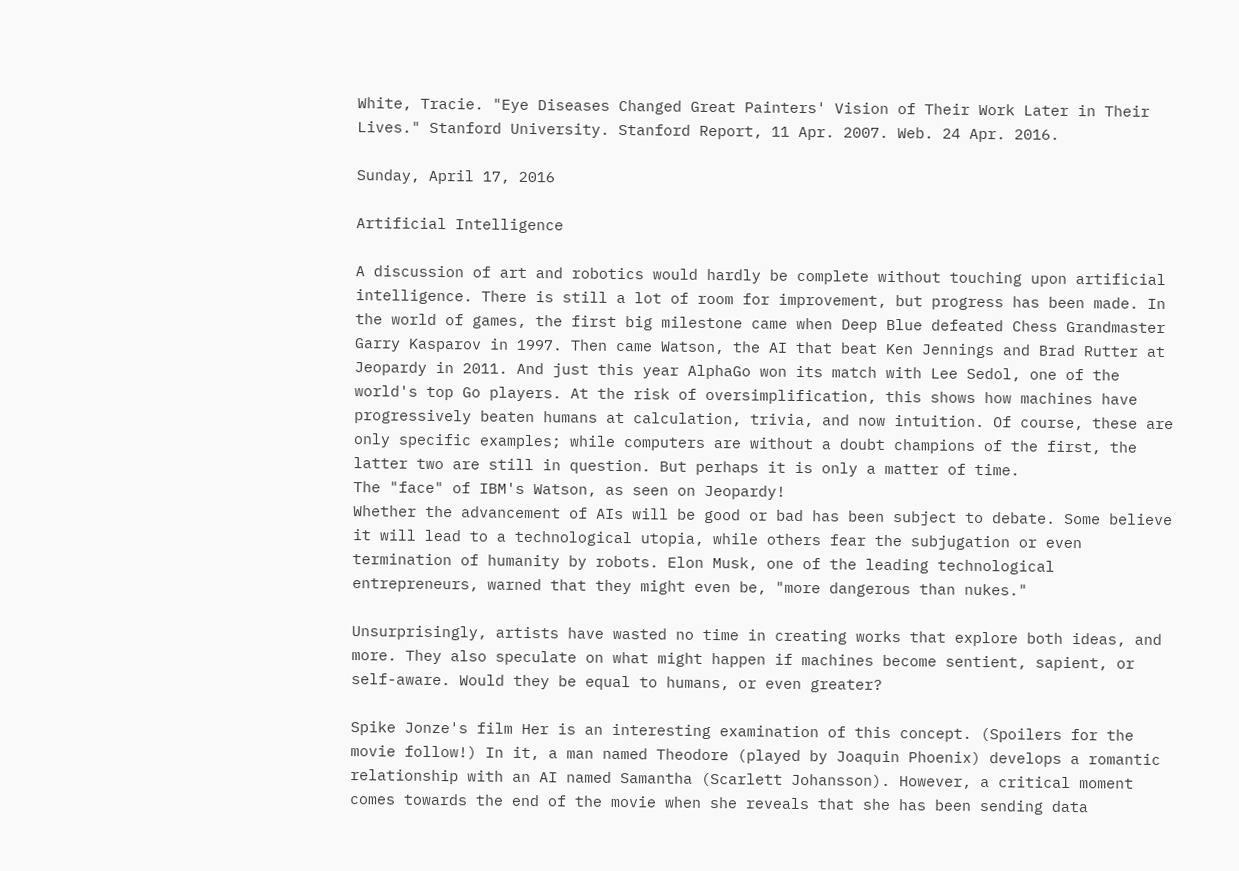White, Tracie. "Eye Diseases Changed Great Painters' Vision of Their Work Later in Their Lives." Stanford University. Stanford Report, 11 Apr. 2007. Web. 24 Apr. 2016.

Sunday, April 17, 2016

Artificial Intelligence

A discussion of art and robotics would hardly be complete without touching upon artificial intelligence. There is still a lot of room for improvement, but progress has been made. In the world of games, the first big milestone came when Deep Blue defeated Chess Grandmaster Garry Kasparov in 1997. Then came Watson, the AI that beat Ken Jennings and Brad Rutter at Jeopardy in 2011. And just this year AlphaGo won its match with Lee Sedol, one of the world's top Go players. At the risk of oversimplification, this shows how machines have progressively beaten humans at calculation, trivia, and now intuition. Of course, these are only specific examples; while computers are without a doubt champions of the first, the latter two are still in question. But perhaps it is only a matter of time.
The "face" of IBM's Watson, as seen on Jeopardy!
Whether the advancement of AIs will be good or bad has been subject to debate. Some believe it will lead to a technological utopia, while others fear the subjugation or even termination of humanity by robots. Elon Musk, one of the leading technological entrepreneurs, warned that they might even be, "more dangerous than nukes."

Unsurprisingly, artists have wasted no time in creating works that explore both ideas, and more. They also speculate on what might happen if machines become sentient, sapient, or self-aware. Would they be equal to humans, or even greater?

Spike Jonze's film Her is an interesting examination of this concept. (Spoilers for the movie follow!) In it, a man named Theodore (played by Joaquin Phoenix) develops a romantic relationship with an AI named Samantha (Scarlett Johansson). However, a critical moment comes towards the end of the movie when she reveals that she has been sending data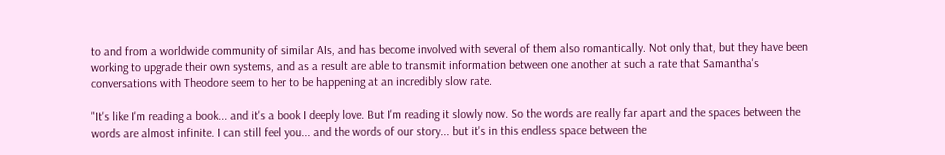to and from a worldwide community of similar AIs, and has become involved with several of them also romantically. Not only that, but they have been working to upgrade their own systems, and as a result are able to transmit information between one another at such a rate that Samantha's conversations with Theodore seem to her to be happening at an incredibly slow rate.

"It's like I'm reading a book... and it's a book I deeply love. But I'm reading it slowly now. So the words are really far apart and the spaces between the words are almost infinite. I can still feel you... and the words of our story... but it's in this endless space between the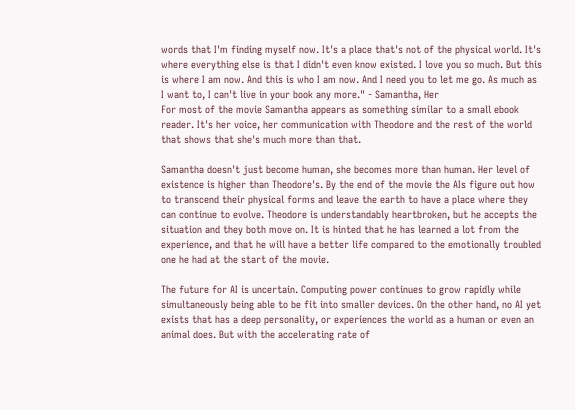words that I'm finding myself now. It's a place that's not of the physical world. It's where everything else is that I didn't even know existed. I love you so much. But this is where I am now. And this is who I am now. And I need you to let me go. As much as I want to, I can't live in your book any more." - Samantha, Her
For most of the movie Samantha appears as something similar to a small ebook reader. It's her voice, her communication with Theodore and the rest of the world that shows that she's much more than that.

Samantha doesn't just become human, she becomes more than human. Her level of existence is higher than Theodore's. By the end of the movie the AIs figure out how to transcend their physical forms and leave the earth to have a place where they can continue to evolve. Theodore is understandably heartbroken, but he accepts the situation and they both move on. It is hinted that he has learned a lot from the experience, and that he will have a better life compared to the emotionally troubled one he had at the start of the movie.

The future for AI is uncertain. Computing power continues to grow rapidly while simultaneously being able to be fit into smaller devices. On the other hand, no AI yet exists that has a deep personality, or experiences the world as a human or even an animal does. But with the accelerating rate of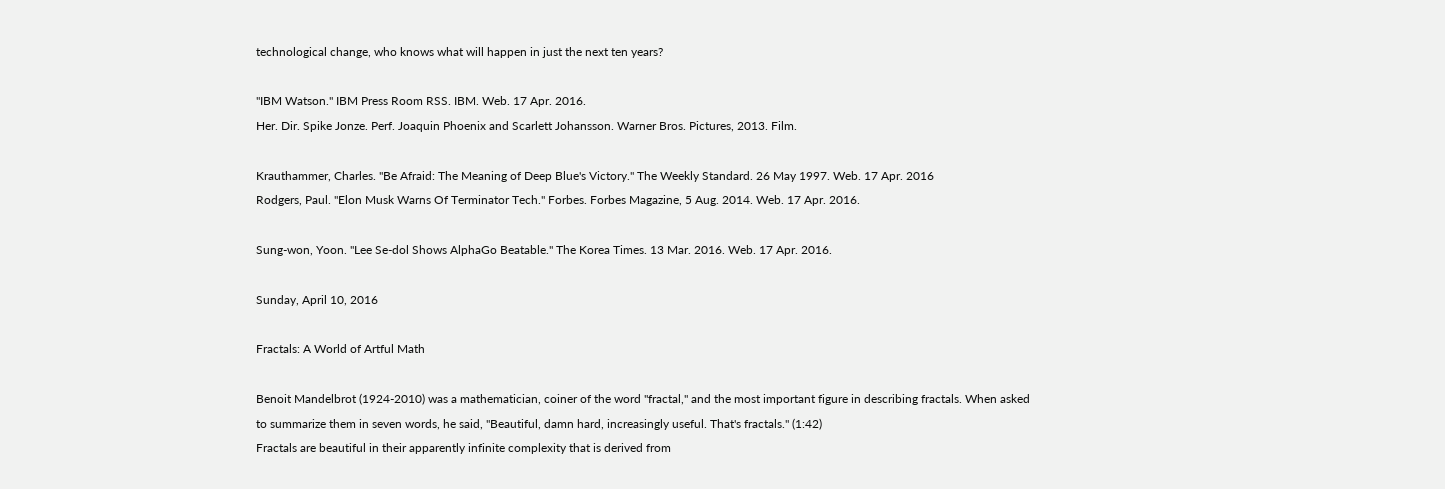technological change, who knows what will happen in just the next ten years?

"IBM Watson." IBM Press Room RSS. IBM. Web. 17 Apr. 2016.
Her. Dir. Spike Jonze. Perf. Joaquin Phoenix and Scarlett Johansson. Warner Bros. Pictures, 2013. Film.

Krauthammer, Charles. "Be Afraid: The Meaning of Deep Blue's Victory." The Weekly Standard. 26 May 1997. Web. 17 Apr. 2016
Rodgers, Paul. "Elon Musk Warns Of Terminator Tech." Forbes. Forbes Magazine, 5 Aug. 2014. Web. 17 Apr. 2016.

Sung-won, Yoon. "Lee Se-dol Shows AlphaGo Beatable." The Korea Times. 13 Mar. 2016. Web. 17 Apr. 2016.

Sunday, April 10, 2016

Fractals: A World of Artful Math

Benoit Mandelbrot (1924-2010) was a mathematician, coiner of the word "fractal," and the most important figure in describing fractals. When asked to summarize them in seven words, he said, "Beautiful, damn hard, increasingly useful. That's fractals." (1:42)
Fractals are beautiful in their apparently infinite complexity that is derived from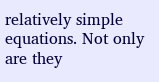relatively simple equations. Not only are they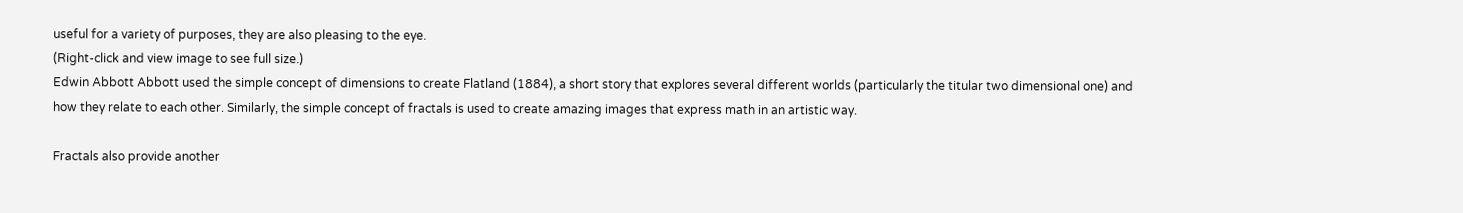useful for a variety of purposes, they are also pleasing to the eye.
(Right-click and view image to see full size.)
Edwin Abbott Abbott used the simple concept of dimensions to create Flatland (1884), a short story that explores several different worlds (particularly the titular two dimensional one) and how they relate to each other. Similarly, the simple concept of fractals is used to create amazing images that express math in an artistic way.

Fractals also provide another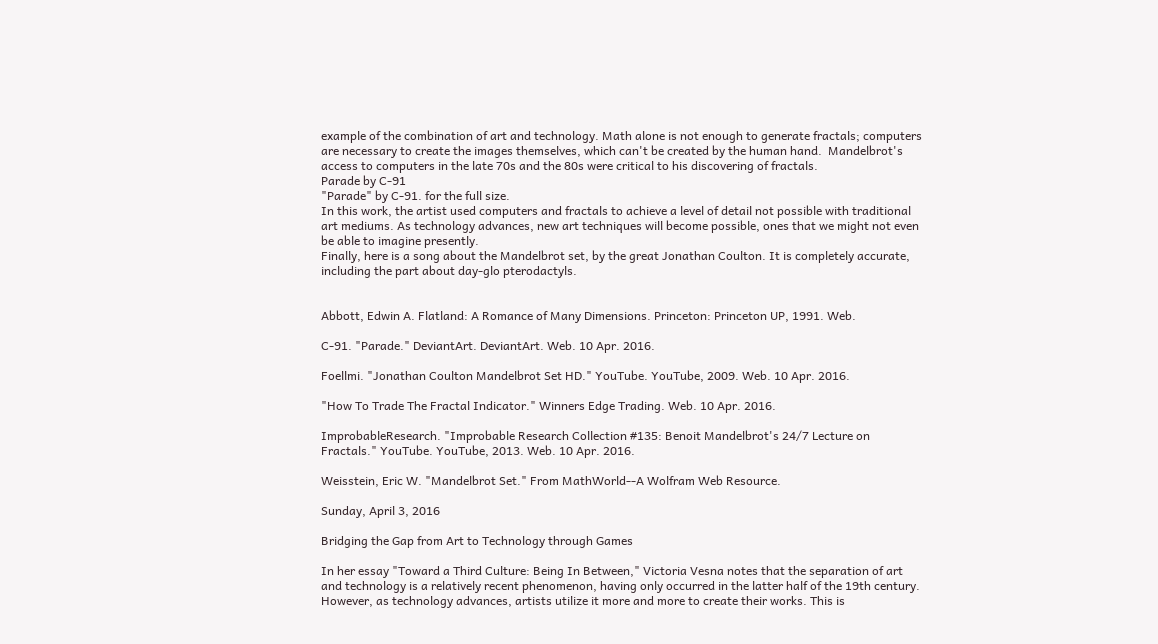example of the combination of art and technology. Math alone is not enough to generate fractals; computers are necessary to create the images themselves, which can't be created by the human hand.  Mandelbrot's access to computers in the late 70s and the 80s were critical to his discovering of fractals.
Parade by C-91
"Parade" by C-91. for the full size.
In this work, the artist used computers and fractals to achieve a level of detail not possible with traditional art mediums. As technology advances, new art techniques will become possible, ones that we might not even be able to imagine presently.
Finally, here is a song about the Mandelbrot set, by the great Jonathan Coulton. It is completely accurate, including the part about day-glo pterodactyls.


Abbott, Edwin A. Flatland: A Romance of Many Dimensions. Princeton: Princeton UP, 1991. Web.

C-91. "Parade." DeviantArt. DeviantArt. Web. 10 Apr. 2016.

Foellmi. "Jonathan Coulton Mandelbrot Set HD." YouTube. YouTube, 2009. Web. 10 Apr. 2016.

"How To Trade The Fractal Indicator." Winners Edge Trading. Web. 10 Apr. 2016.

ImprobableResearch. "Improbable Research Collection #135: Benoit Mandelbrot's 24/7 Lecture on Fractals." YouTube. YouTube, 2013. Web. 10 Apr. 2016.

Weisstein, Eric W. "Mandelbrot Set." From MathWorld--A Wolfram Web Resource.

Sunday, April 3, 2016

Bridging the Gap from Art to Technology through Games

In her essay "Toward a Third Culture: Being In Between," Victoria Vesna notes that the separation of art and technology is a relatively recent phenomenon, having only occurred in the latter half of the 19th century. However, as technology advances, artists utilize it more and more to create their works. This is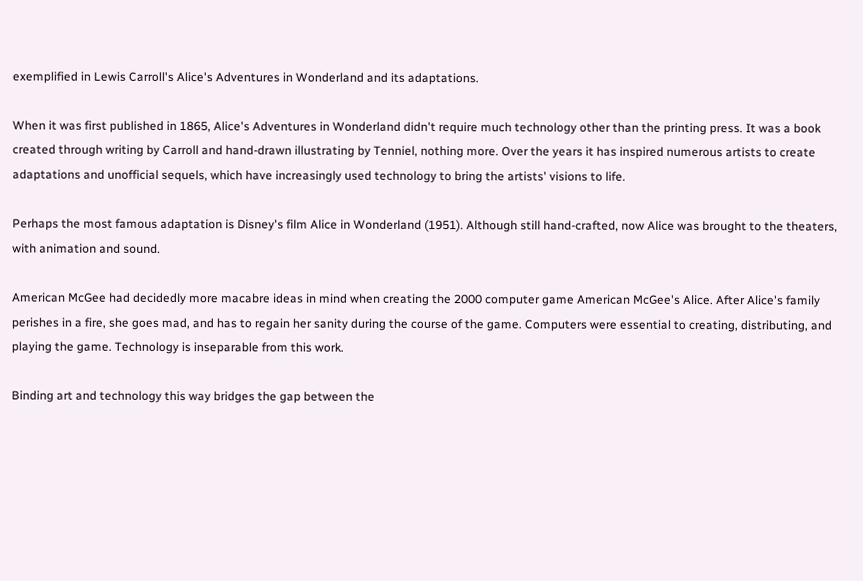exemplified in Lewis Carroll's Alice's Adventures in Wonderland and its adaptations.

When it was first published in 1865, Alice's Adventures in Wonderland didn't require much technology other than the printing press. It was a book created through writing by Carroll and hand-drawn illustrating by Tenniel, nothing more. Over the years it has inspired numerous artists to create adaptations and unofficial sequels, which have increasingly used technology to bring the artists' visions to life.

Perhaps the most famous adaptation is Disney's film Alice in Wonderland (1951). Although still hand-crafted, now Alice was brought to the theaters, with animation and sound.

American McGee had decidedly more macabre ideas in mind when creating the 2000 computer game American McGee's Alice. After Alice's family perishes in a fire, she goes mad, and has to regain her sanity during the course of the game. Computers were essential to creating, distributing, and playing the game. Technology is inseparable from this work.

Binding art and technology this way bridges the gap between the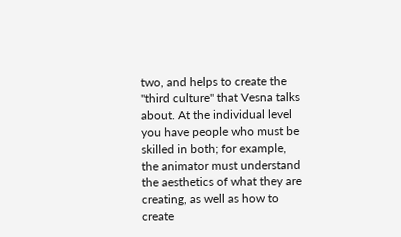two, and helps to create the "third culture" that Vesna talks about. At the individual level you have people who must be skilled in both; for example, the animator must understand the aesthetics of what they are creating, as well as how to create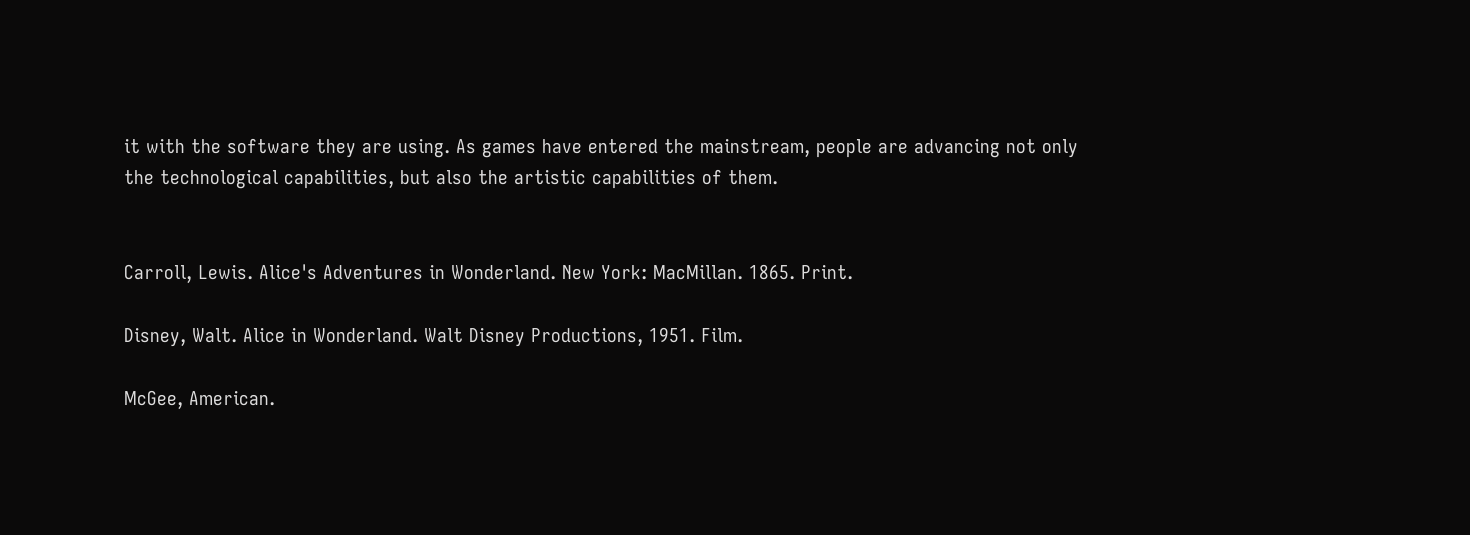it with the software they are using. As games have entered the mainstream, people are advancing not only the technological capabilities, but also the artistic capabilities of them.


Carroll, Lewis. Alice's Adventures in Wonderland. New York: MacMillan. 1865. Print.

Disney, Walt. Alice in Wonderland. Walt Disney Productions, 1951. Film.

McGee, American.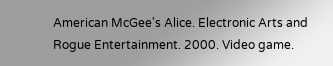American McGee's Alice. Electronic Arts and Rogue Entertainment. 2000. Video game.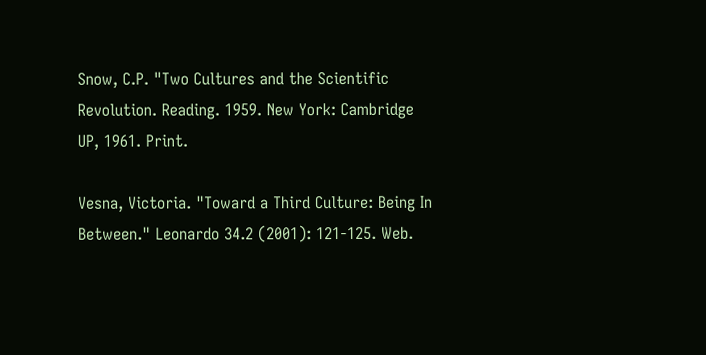Snow, C.P. "Two Cultures and the Scientific Revolution. Reading. 1959. New York: Cambridge UP, 1961. Print.

Vesna, Victoria. "Toward a Third Culture: Being In Between." Leonardo 34.2 (2001): 121-125. Web.